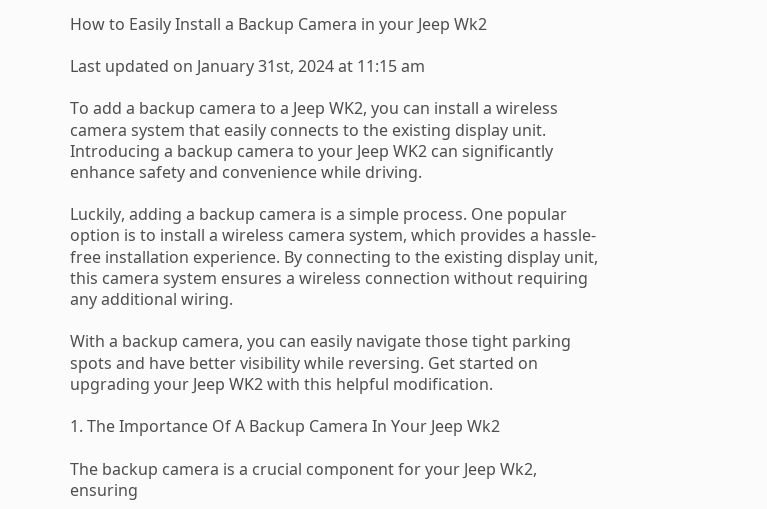How to Easily Install a Backup Camera in your Jeep Wk2

Last updated on January 31st, 2024 at 11:15 am

To add a backup camera to a Jeep WK2, you can install a wireless camera system that easily connects to the existing display unit. Introducing a backup camera to your Jeep WK2 can significantly enhance safety and convenience while driving.

Luckily, adding a backup camera is a simple process. One popular option is to install a wireless camera system, which provides a hassle-free installation experience. By connecting to the existing display unit, this camera system ensures a wireless connection without requiring any additional wiring.

With a backup camera, you can easily navigate those tight parking spots and have better visibility while reversing. Get started on upgrading your Jeep WK2 with this helpful modification.

1. The Importance Of A Backup Camera In Your Jeep Wk2

The backup camera is a crucial component for your Jeep Wk2, ensuring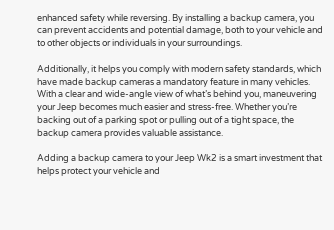enhanced safety while reversing. By installing a backup camera, you can prevent accidents and potential damage, both to your vehicle and to other objects or individuals in your surroundings.

Additionally, it helps you comply with modern safety standards, which have made backup cameras a mandatory feature in many vehicles. With a clear and wide-angle view of what’s behind you, maneuvering your Jeep becomes much easier and stress-free. Whether you’re backing out of a parking spot or pulling out of a tight space, the backup camera provides valuable assistance.

Adding a backup camera to your Jeep Wk2 is a smart investment that helps protect your vehicle and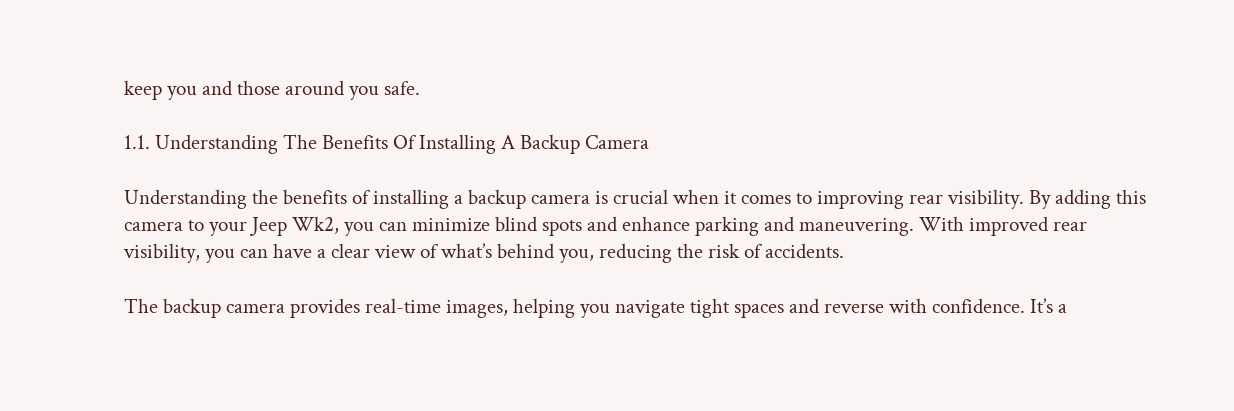keep you and those around you safe.

1.1. Understanding The Benefits Of Installing A Backup Camera

Understanding the benefits of installing a backup camera is crucial when it comes to improving rear visibility. By adding this camera to your Jeep Wk2, you can minimize blind spots and enhance parking and maneuvering. With improved rear visibility, you can have a clear view of what’s behind you, reducing the risk of accidents.

The backup camera provides real-time images, helping you navigate tight spaces and reverse with confidence. It’s a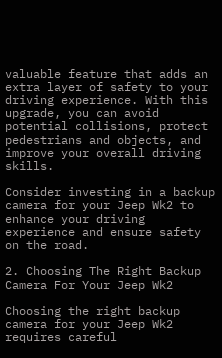valuable feature that adds an extra layer of safety to your driving experience. With this upgrade, you can avoid potential collisions, protect pedestrians and objects, and improve your overall driving skills.

Consider investing in a backup camera for your Jeep Wk2 to enhance your driving experience and ensure safety on the road.

2. Choosing The Right Backup Camera For Your Jeep Wk2

Choosing the right backup camera for your Jeep Wk2 requires careful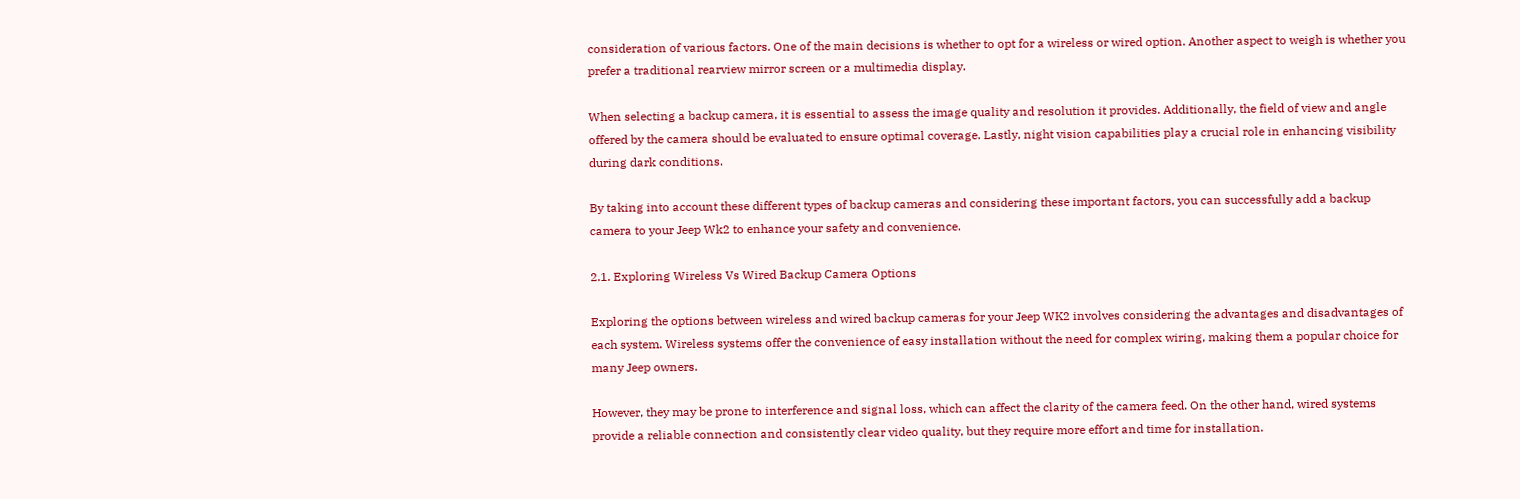consideration of various factors. One of the main decisions is whether to opt for a wireless or wired option. Another aspect to weigh is whether you prefer a traditional rearview mirror screen or a multimedia display.

When selecting a backup camera, it is essential to assess the image quality and resolution it provides. Additionally, the field of view and angle offered by the camera should be evaluated to ensure optimal coverage. Lastly, night vision capabilities play a crucial role in enhancing visibility during dark conditions.

By taking into account these different types of backup cameras and considering these important factors, you can successfully add a backup camera to your Jeep Wk2 to enhance your safety and convenience.

2.1. Exploring Wireless Vs Wired Backup Camera Options

Exploring the options between wireless and wired backup cameras for your Jeep WK2 involves considering the advantages and disadvantages of each system. Wireless systems offer the convenience of easy installation without the need for complex wiring, making them a popular choice for many Jeep owners.

However, they may be prone to interference and signal loss, which can affect the clarity of the camera feed. On the other hand, wired systems provide a reliable connection and consistently clear video quality, but they require more effort and time for installation.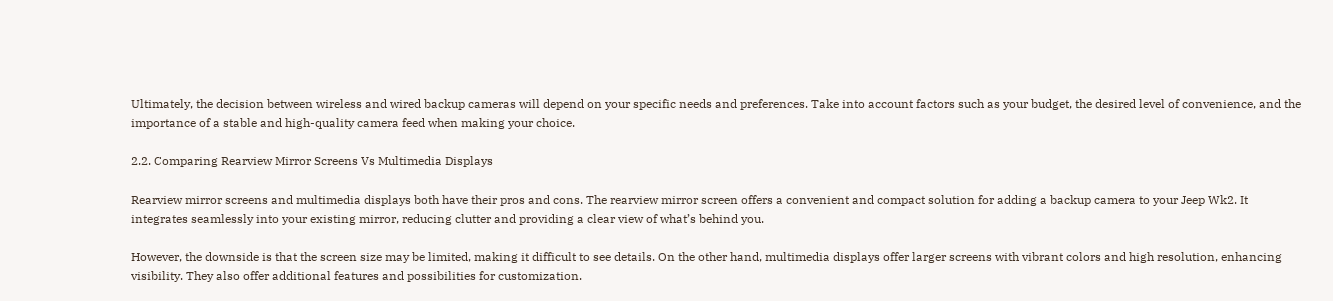Ultimately, the decision between wireless and wired backup cameras will depend on your specific needs and preferences. Take into account factors such as your budget, the desired level of convenience, and the importance of a stable and high-quality camera feed when making your choice.

2.2. Comparing Rearview Mirror Screens Vs Multimedia Displays

Rearview mirror screens and multimedia displays both have their pros and cons. The rearview mirror screen offers a convenient and compact solution for adding a backup camera to your Jeep Wk2. It integrates seamlessly into your existing mirror, reducing clutter and providing a clear view of what’s behind you.

However, the downside is that the screen size may be limited, making it difficult to see details. On the other hand, multimedia displays offer larger screens with vibrant colors and high resolution, enhancing visibility. They also offer additional features and possibilities for customization.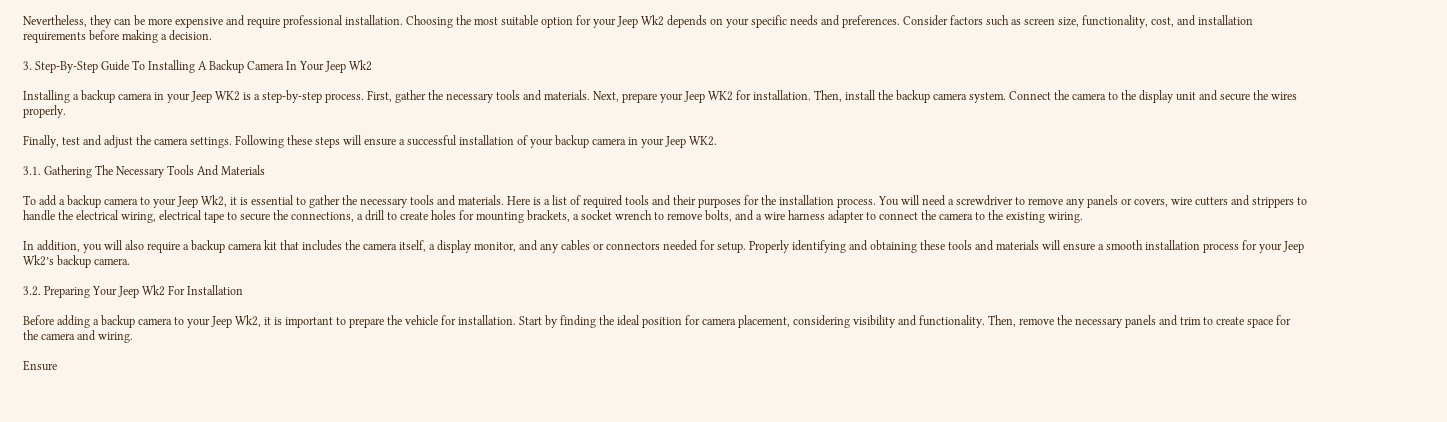Nevertheless, they can be more expensive and require professional installation. Choosing the most suitable option for your Jeep Wk2 depends on your specific needs and preferences. Consider factors such as screen size, functionality, cost, and installation requirements before making a decision.

3. Step-By-Step Guide To Installing A Backup Camera In Your Jeep Wk2

Installing a backup camera in your Jeep WK2 is a step-by-step process. First, gather the necessary tools and materials. Next, prepare your Jeep WK2 for installation. Then, install the backup camera system. Connect the camera to the display unit and secure the wires properly.

Finally, test and adjust the camera settings. Following these steps will ensure a successful installation of your backup camera in your Jeep WK2.

3.1. Gathering The Necessary Tools And Materials

To add a backup camera to your Jeep Wk2, it is essential to gather the necessary tools and materials. Here is a list of required tools and their purposes for the installation process. You will need a screwdriver to remove any panels or covers, wire cutters and strippers to handle the electrical wiring, electrical tape to secure the connections, a drill to create holes for mounting brackets, a socket wrench to remove bolts, and a wire harness adapter to connect the camera to the existing wiring.

In addition, you will also require a backup camera kit that includes the camera itself, a display monitor, and any cables or connectors needed for setup. Properly identifying and obtaining these tools and materials will ensure a smooth installation process for your Jeep Wk2’s backup camera.

3.2. Preparing Your Jeep Wk2 For Installation

Before adding a backup camera to your Jeep Wk2, it is important to prepare the vehicle for installation. Start by finding the ideal position for camera placement, considering visibility and functionality. Then, remove the necessary panels and trim to create space for the camera and wiring.

Ensure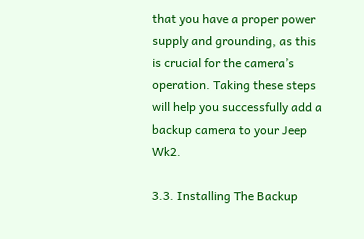that you have a proper power supply and grounding, as this is crucial for the camera’s operation. Taking these steps will help you successfully add a backup camera to your Jeep Wk2.

3.3. Installing The Backup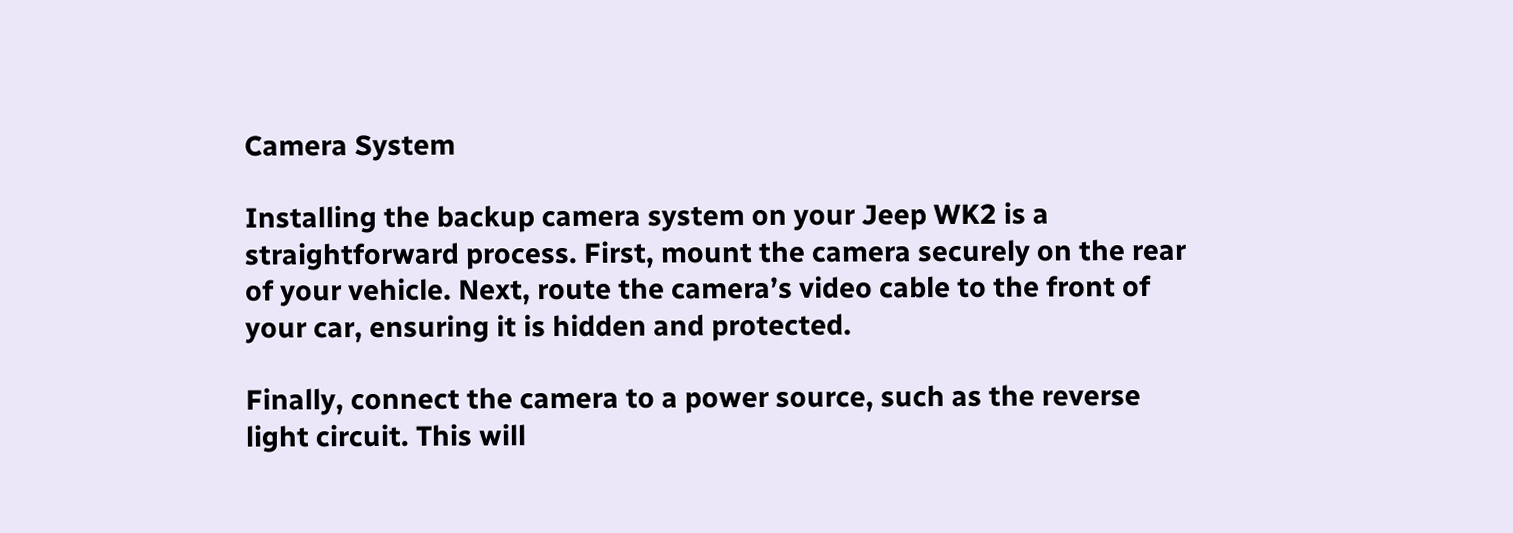Camera System

Installing the backup camera system on your Jeep WK2 is a straightforward process. First, mount the camera securely on the rear of your vehicle. Next, route the camera’s video cable to the front of your car, ensuring it is hidden and protected.

Finally, connect the camera to a power source, such as the reverse light circuit. This will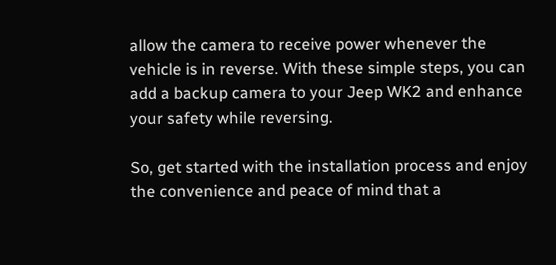allow the camera to receive power whenever the vehicle is in reverse. With these simple steps, you can add a backup camera to your Jeep WK2 and enhance your safety while reversing.

So, get started with the installation process and enjoy the convenience and peace of mind that a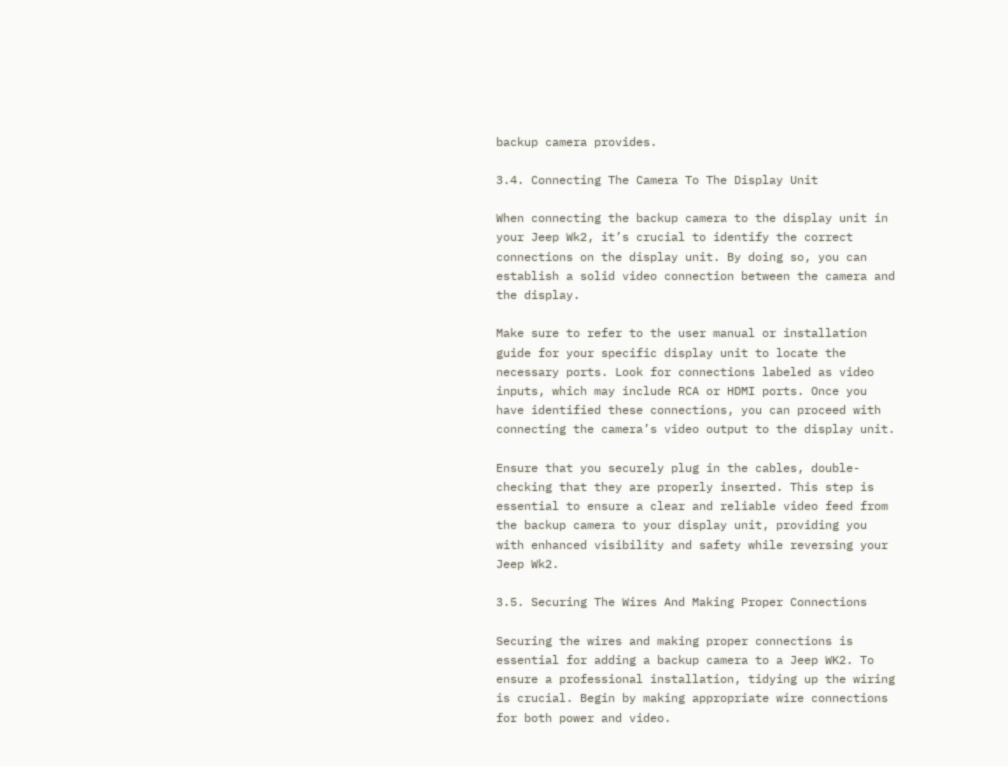backup camera provides.

3.4. Connecting The Camera To The Display Unit

When connecting the backup camera to the display unit in your Jeep Wk2, it’s crucial to identify the correct connections on the display unit. By doing so, you can establish a solid video connection between the camera and the display.

Make sure to refer to the user manual or installation guide for your specific display unit to locate the necessary ports. Look for connections labeled as video inputs, which may include RCA or HDMI ports. Once you have identified these connections, you can proceed with connecting the camera’s video output to the display unit.

Ensure that you securely plug in the cables, double-checking that they are properly inserted. This step is essential to ensure a clear and reliable video feed from the backup camera to your display unit, providing you with enhanced visibility and safety while reversing your Jeep Wk2.

3.5. Securing The Wires And Making Proper Connections

Securing the wires and making proper connections is essential for adding a backup camera to a Jeep WK2. To ensure a professional installation, tidying up the wiring is crucial. Begin by making appropriate wire connections for both power and video.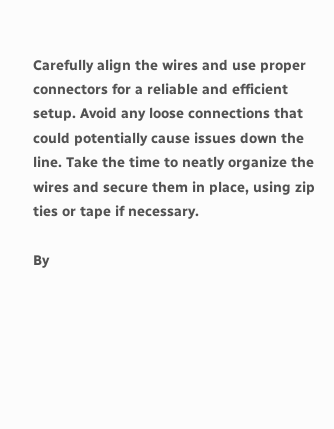Carefully align the wires and use proper connectors for a reliable and efficient setup. Avoid any loose connections that could potentially cause issues down the line. Take the time to neatly organize the wires and secure them in place, using zip ties or tape if necessary.

By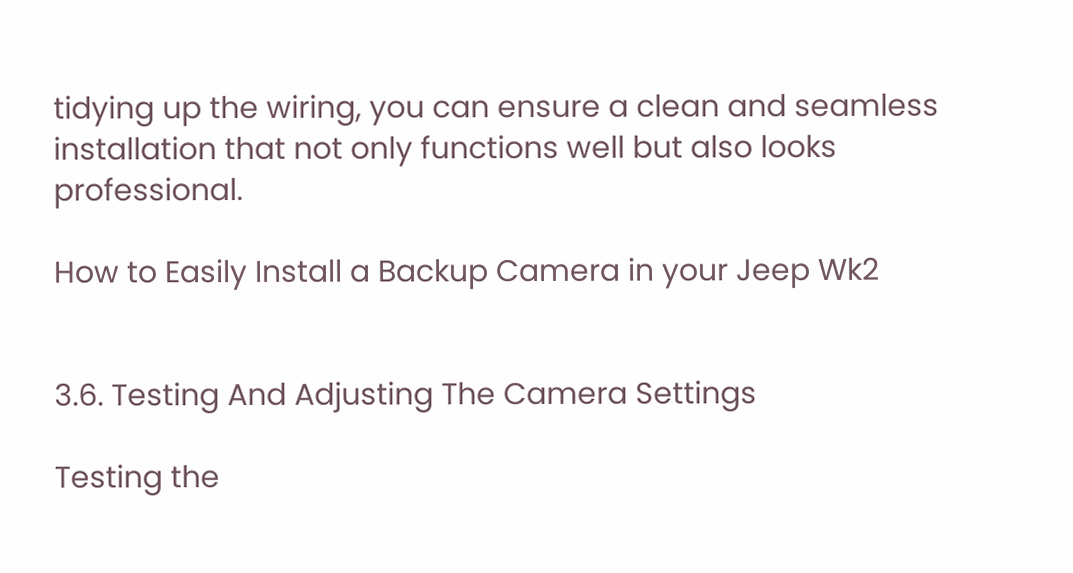tidying up the wiring, you can ensure a clean and seamless installation that not only functions well but also looks professional.

How to Easily Install a Backup Camera in your Jeep Wk2


3.6. Testing And Adjusting The Camera Settings

Testing the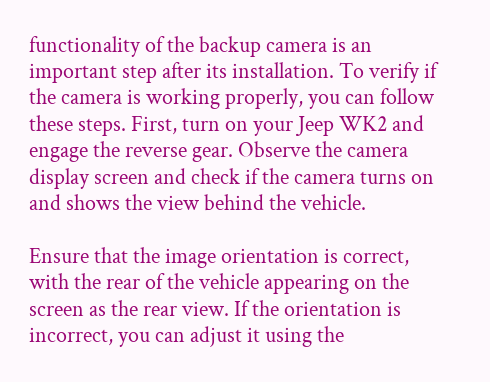functionality of the backup camera is an important step after its installation. To verify if the camera is working properly, you can follow these steps. First, turn on your Jeep WK2 and engage the reverse gear. Observe the camera display screen and check if the camera turns on and shows the view behind the vehicle.

Ensure that the image orientation is correct, with the rear of the vehicle appearing on the screen as the rear view. If the orientation is incorrect, you can adjust it using the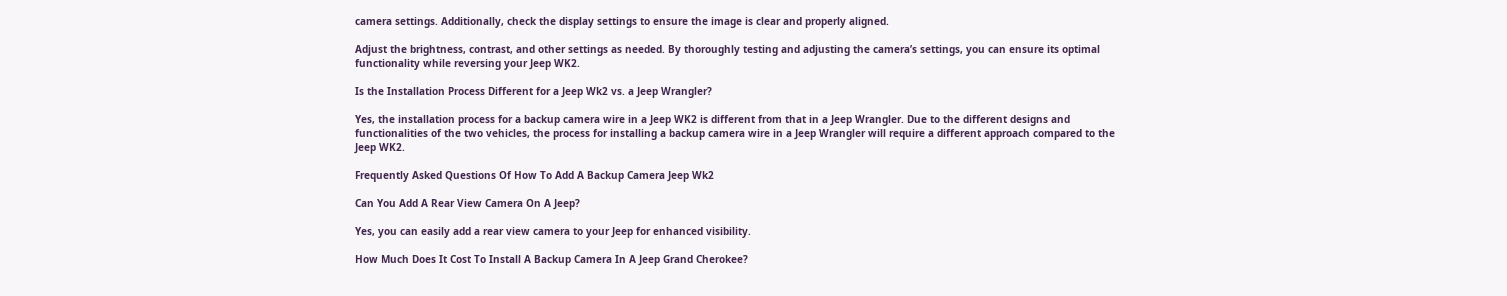camera settings. Additionally, check the display settings to ensure the image is clear and properly aligned.

Adjust the brightness, contrast, and other settings as needed. By thoroughly testing and adjusting the camera’s settings, you can ensure its optimal functionality while reversing your Jeep WK2.

Is the Installation Process Different for a Jeep Wk2 vs. a Jeep Wrangler?

Yes, the installation process for a backup camera wire in a Jeep WK2 is different from that in a Jeep Wrangler. Due to the different designs and functionalities of the two vehicles, the process for installing a backup camera wire in a Jeep Wrangler will require a different approach compared to the Jeep WK2.

Frequently Asked Questions Of How To Add A Backup Camera Jeep Wk2

Can You Add A Rear View Camera On A Jeep?

Yes, you can easily add a rear view camera to your Jeep for enhanced visibility.

How Much Does It Cost To Install A Backup Camera In A Jeep Grand Cherokee?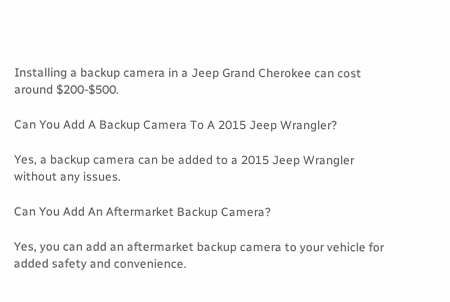Installing a backup camera in a Jeep Grand Cherokee can cost around $200-$500.

Can You Add A Backup Camera To A 2015 Jeep Wrangler?

Yes, a backup camera can be added to a 2015 Jeep Wrangler without any issues.

Can You Add An Aftermarket Backup Camera?

Yes, you can add an aftermarket backup camera to your vehicle for added safety and convenience.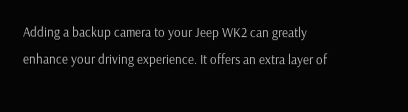Adding a backup camera to your Jeep WK2 can greatly enhance your driving experience. It offers an extra layer of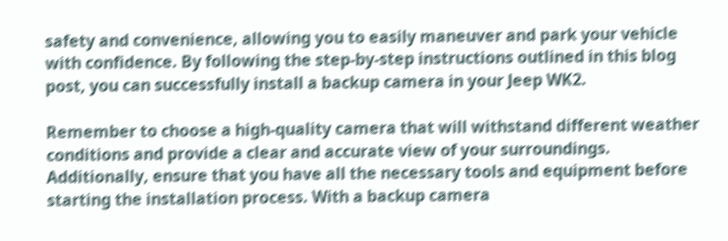safety and convenience, allowing you to easily maneuver and park your vehicle with confidence. By following the step-by-step instructions outlined in this blog post, you can successfully install a backup camera in your Jeep WK2.

Remember to choose a high-quality camera that will withstand different weather conditions and provide a clear and accurate view of your surroundings. Additionally, ensure that you have all the necessary tools and equipment before starting the installation process. With a backup camera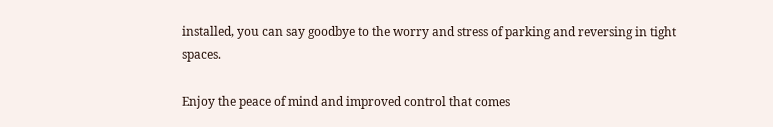installed, you can say goodbye to the worry and stress of parking and reversing in tight spaces.

Enjoy the peace of mind and improved control that comes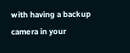with having a backup camera in your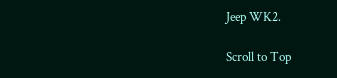Jeep WK2.

Scroll to Top